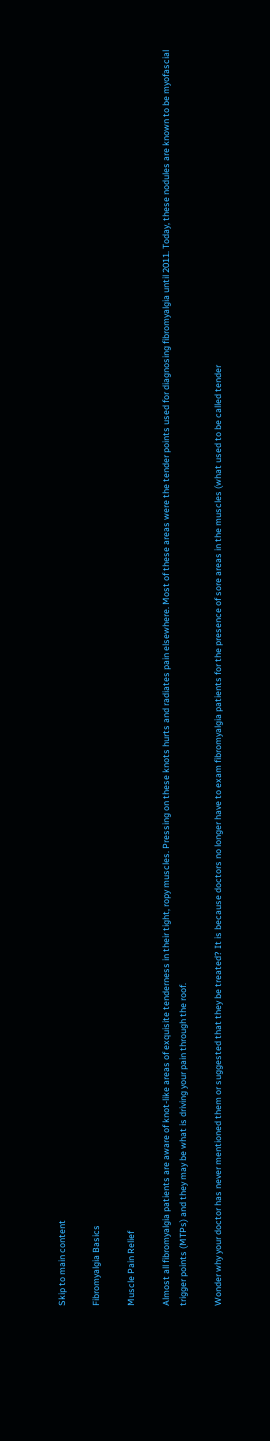Skip to main content

Fibromyalgia Basics

Muscle Pain Relief

Almost all fibromyalgia patients are aware of knot-like areas of exquisite tenderness in their tight, ropy muscles. Pressing on these knots hurts and radiates pain elsewhere. Most of these areas were the tender points used for diagnosing fibromyalgia until 2011. Today, these nodules are known to be myofascial trigger points (MTPs) and they may be what is driving your pain through the roof.

Wonder why your doctor has never mentioned them or suggested that they be treated? It is because doctors no longer have to exam fibromyalgia patients for the presence of sore areas in the muscles (what used to be called tender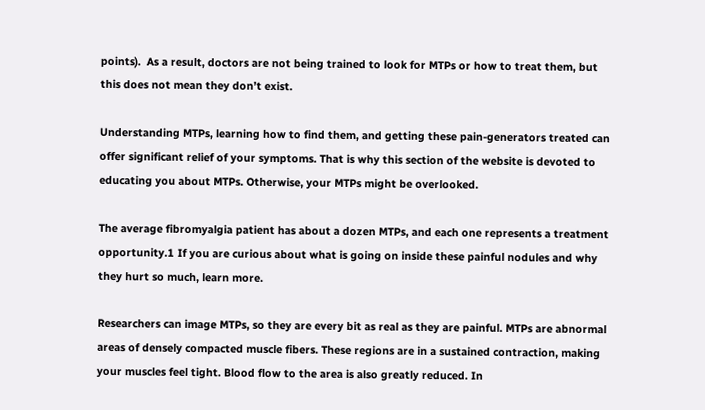points).  As a result, doctors are not being trained to look for MTPs or how to treat them, but this does not mean they don’t exist.

Understanding MTPs, learning how to find them, and getting these pain-generators treated can offer significant relief of your symptoms. That is why this section of the website is devoted to educating you about MTPs. Otherwise, your MTPs might be overlooked.

The average fibromyalgia patient has about a dozen MTPs, and each one represents a treatment opportunity.1 If you are curious about what is going on inside these painful nodules and why they hurt so much, learn more.

Researchers can image MTPs, so they are every bit as real as they are painful. MTPs are abnormal areas of densely compacted muscle fibers. These regions are in a sustained contraction, making your muscles feel tight. Blood flow to the area is also greatly reduced. In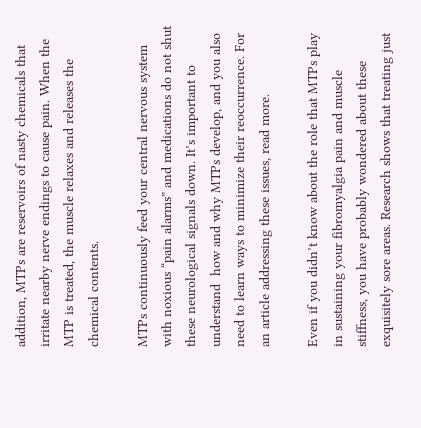addition, MTPs are reservoirs of nasty chemicals that irritate nearby nerve endings to cause pain. When the MTP is treated, the muscle relaxes and releases the chemical contents.

MTPs continuously feed your central nervous system with noxious “pain alarms” and medications do not shut these neurological signals down. It’s important to understand  how and why MTPs develop, and you also need to learn ways to minimize their reoccurrence. For an article addressing these issues, read more.

Even if you didn’t know about the role that MTPs play in sustaining your fibromyalgia pain and muscle stiffness, you have probably wondered about these exquisitely sore areas. Research shows that treating just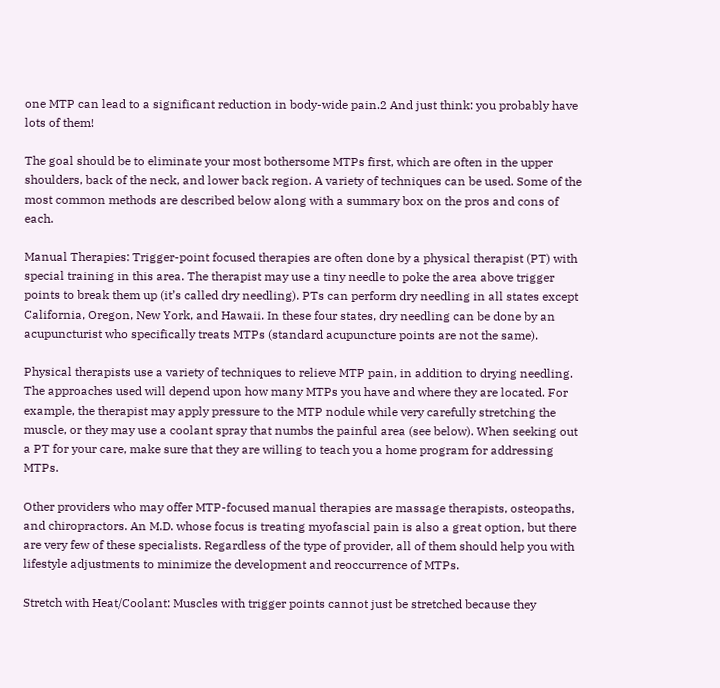one MTP can lead to a significant reduction in body-wide pain.2 And just think: you probably have lots of them!

The goal should be to eliminate your most bothersome MTPs first, which are often in the upper shoulders, back of the neck, and lower back region. A variety of techniques can be used. Some of the most common methods are described below along with a summary box on the pros and cons of each.

Manual Therapies: Trigger-point focused therapies are often done by a physical therapist (PT) with special training in this area. The therapist may use a tiny needle to poke the area above trigger points to break them up (it’s called dry needling). PTs can perform dry needling in all states except California, Oregon, New York, and Hawaii. In these four states, dry needling can be done by an acupuncturist who specifically treats MTPs (standard acupuncture points are not the same).

Physical therapists use a variety of techniques to relieve MTP pain, in addition to drying needling. The approaches used will depend upon how many MTPs you have and where they are located. For example, the therapist may apply pressure to the MTP nodule while very carefully stretching the muscle, or they may use a coolant spray that numbs the painful area (see below). When seeking out a PT for your care, make sure that they are willing to teach you a home program for addressing MTPs.

Other providers who may offer MTP-focused manual therapies are massage therapists, osteopaths, and chiropractors. An M.D. whose focus is treating myofascial pain is also a great option, but there are very few of these specialists. Regardless of the type of provider, all of them should help you with lifestyle adjustments to minimize the development and reoccurrence of MTPs.

Stretch with Heat/Coolant: Muscles with trigger points cannot just be stretched because they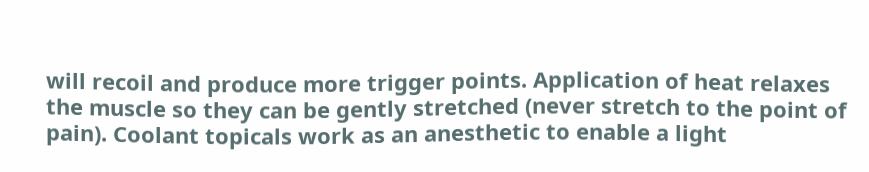will recoil and produce more trigger points. Application of heat relaxes the muscle so they can be gently stretched (never stretch to the point of pain). Coolant topicals work as an anesthetic to enable a light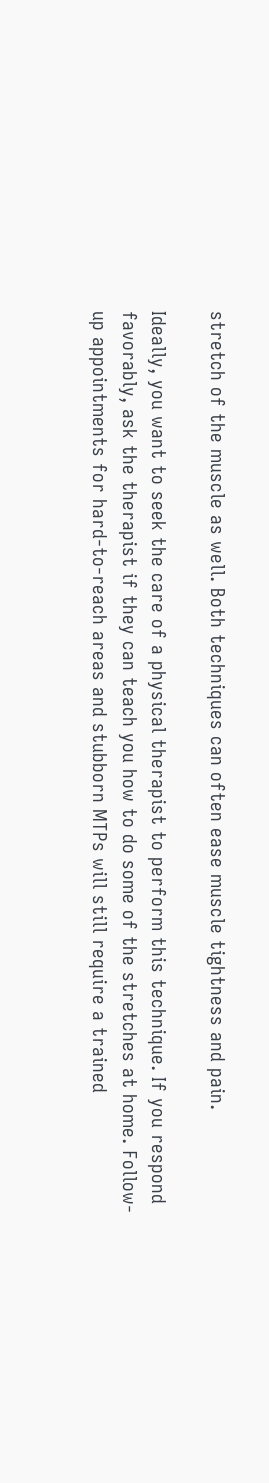stretch of the muscle as well. Both techniques can often ease muscle tightness and pain.

Ideally, you want to seek the care of a physical therapist to perform this technique. If you respond favorably, ask the therapist if they can teach you how to do some of the stretches at home. Follow-up appointments for hard-to-reach areas and stubborn MTPs will still require a trained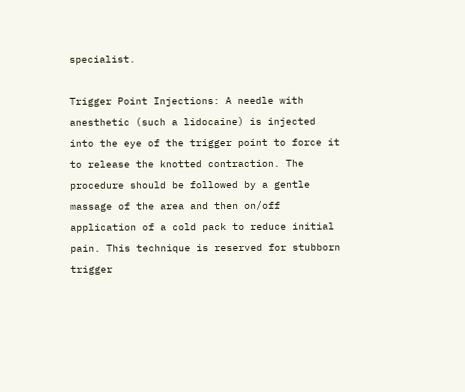specialist.

Trigger Point Injections: A needle with anesthetic (such a lidocaine) is injected into the eye of the trigger point to force it to release the knotted contraction. The procedure should be followed by a gentle massage of the area and then on/off application of a cold pack to reduce initial pain. This technique is reserved for stubborn trigger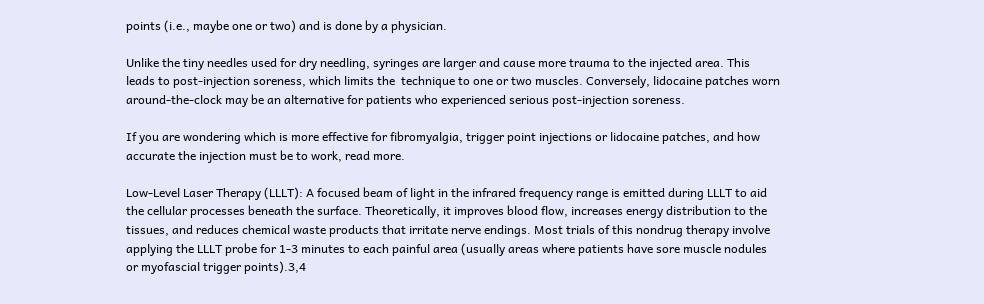points (i.e., maybe one or two) and is done by a physician.

Unlike the tiny needles used for dry needling, syringes are larger and cause more trauma to the injected area. This leads to post-injection soreness, which limits the  technique to one or two muscles. Conversely, lidocaine patches worn around-the-clock may be an alternative for patients who experienced serious post-injection soreness.

If you are wondering which is more effective for fibromyalgia, trigger point injections or lidocaine patches, and how accurate the injection must be to work, read more.

Low-Level Laser Therapy (LLLT): A focused beam of light in the infrared frequency range is emitted during LLLT to aid the cellular processes beneath the surface. Theoretically, it improves blood flow, increases energy distribution to the tissues, and reduces chemical waste products that irritate nerve endings. Most trials of this nondrug therapy involve applying the LLLT probe for 1-3 minutes to each painful area (usually areas where patients have sore muscle nodules or myofascial trigger points).3,4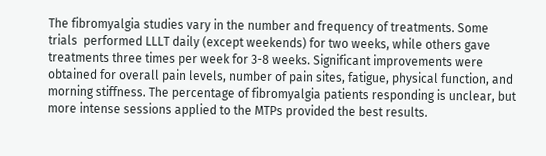The fibromyalgia studies vary in the number and frequency of treatments. Some trials  performed LLLT daily (except weekends) for two weeks, while others gave treatments three times per week for 3-8 weeks. Significant improvements were obtained for overall pain levels, number of pain sites, fatigue, physical function, and morning stiffness. The percentage of fibromyalgia patients responding is unclear, but more intense sessions applied to the MTPs provided the best results.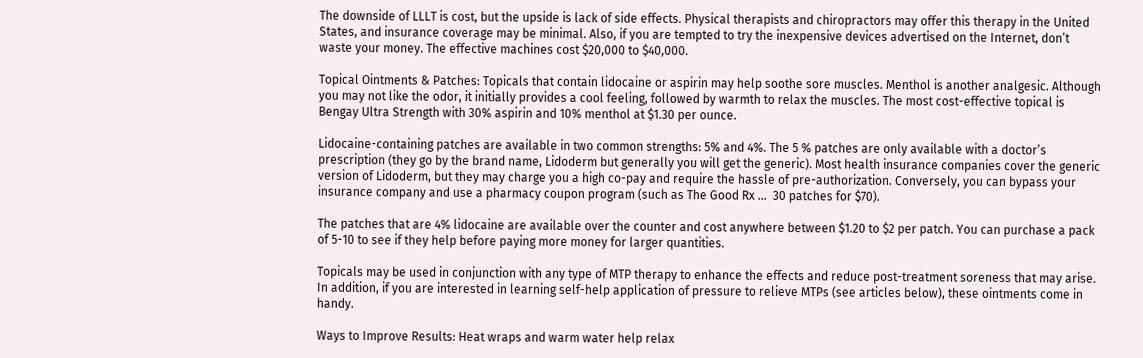The downside of LLLT is cost, but the upside is lack of side effects. Physical therapists and chiropractors may offer this therapy in the United States, and insurance coverage may be minimal. Also, if you are tempted to try the inexpensive devices advertised on the Internet, don’t waste your money. The effective machines cost $20,000 to $40,000.

Topical Ointments & Patches: Topicals that contain lidocaine or aspirin may help soothe sore muscles. Menthol is another analgesic. Although you may not like the odor, it initially provides a cool feeling, followed by warmth to relax the muscles. The most cost-effective topical is Bengay Ultra Strength with 30% aspirin and 10% menthol at $1.30 per ounce.

Lidocaine-containing patches are available in two common strengths: 5% and 4%. The 5 % patches are only available with a doctor’s prescription (they go by the brand name, Lidoderm but generally you will get the generic). Most health insurance companies cover the generic version of Lidoderm, but they may charge you a high co-pay and require the hassle of pre-authorization. Conversely, you can bypass your insurance company and use a pharmacy coupon program (such as The Good Rx …  30 patches for $70).

The patches that are 4% lidocaine are available over the counter and cost anywhere between $1.20 to $2 per patch. You can purchase a pack of 5-10 to see if they help before paying more money for larger quantities.

Topicals may be used in conjunction with any type of MTP therapy to enhance the effects and reduce post-treatment soreness that may arise. In addition, if you are interested in learning self-help application of pressure to relieve MTPs (see articles below), these ointments come in handy.

Ways to Improve Results: Heat wraps and warm water help relax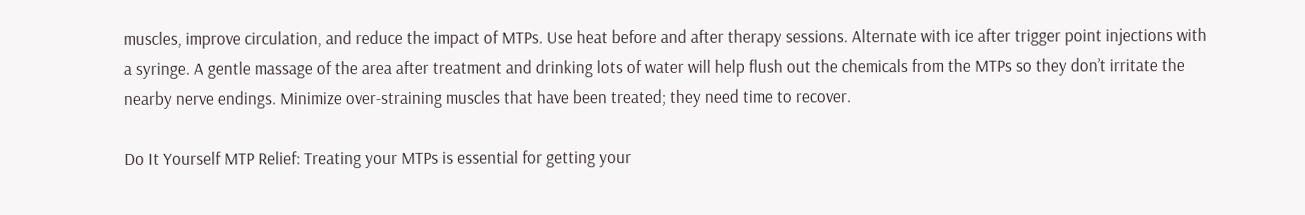muscles, improve circulation, and reduce the impact of MTPs. Use heat before and after therapy sessions. Alternate with ice after trigger point injections with a syringe. A gentle massage of the area after treatment and drinking lots of water will help flush out the chemicals from the MTPs so they don’t irritate the nearby nerve endings. Minimize over-straining muscles that have been treated; they need time to recover.

Do It Yourself MTP Relief: Treating your MTPs is essential for getting your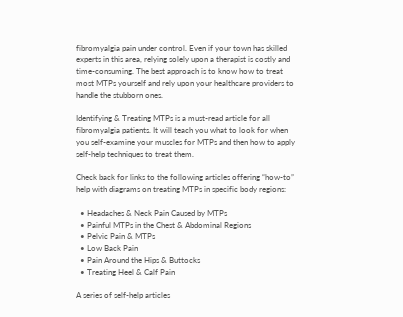fibromyalgia pain under control. Even if your town has skilled experts in this area, relying solely upon a therapist is costly and time-consuming. The best approach is to know how to treat most MTPs yourself and rely upon your healthcare providers to handle the stubborn ones.

Identifying & Treating MTPs is a must-read article for all fibromyalgia patients. It will teach you what to look for when you self-examine your muscles for MTPs and then how to apply self-help techniques to treat them.

Check back for links to the following articles offering “how-to” help with diagrams on treating MTPs in specific body regions:

  • Headaches & Neck Pain Caused by MTPs
  • Painful MTPs in the Chest & Abdominal Regions
  • Pelvic Pain & MTPs
  • Low Back Pain
  • Pain Around the Hips & Buttocks
  • Treating Heel & Calf Pain

A series of self-help articles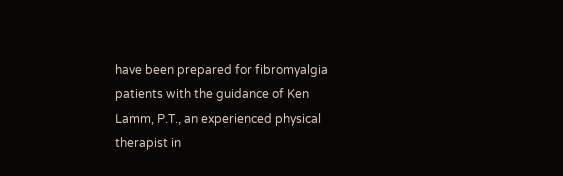have been prepared for fibromyalgia patients with the guidance of Ken Lamm, P.T., an experienced physical therapist in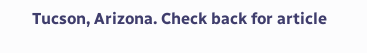Tucson, Arizona. Check back for article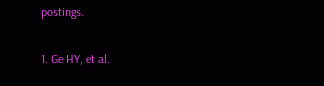postings.

1. Ge HY, et al.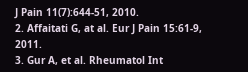J Pain 11(7):644-51, 2010.
2. Affaitati G, at al. Eur J Pain 15:61-9, 2011.
3. Gur A, et al. Rheumatol Int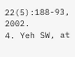22(5):188-93, 2002.
4. Yeh SW, at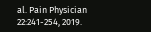al. Pain Physician 22:241-254, 2019.